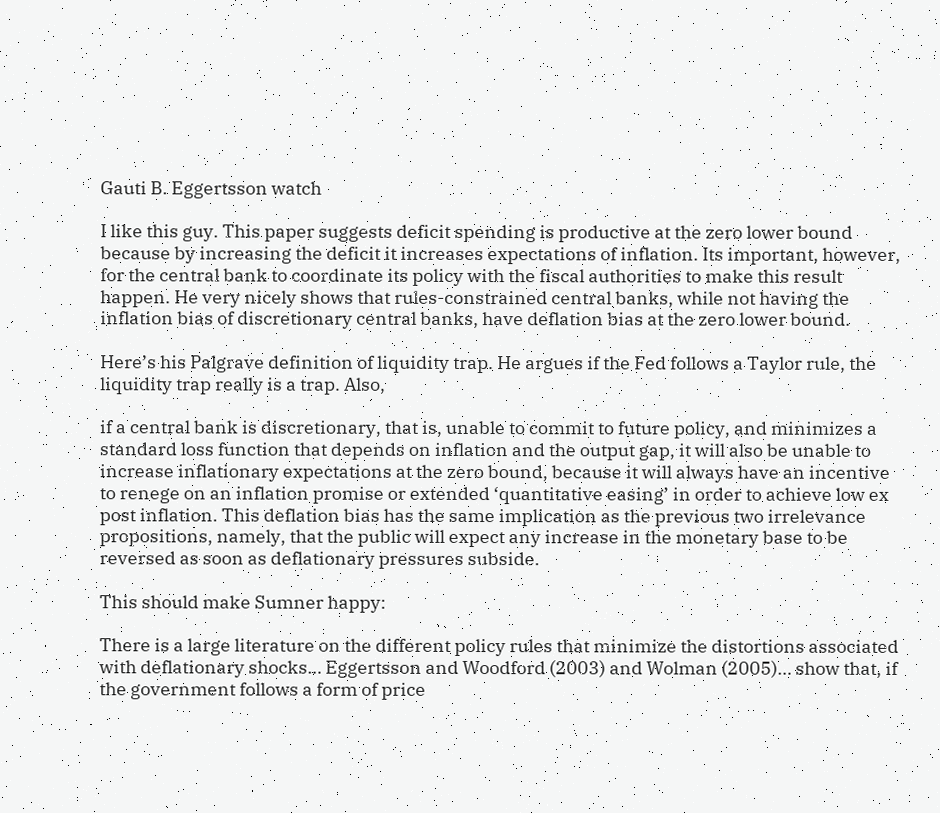Gauti B. Eggertsson watch

I like this guy. This paper suggests deficit spending is productive at the zero lower bound because by increasing the deficit it increases expectations of inflation. Its important, however, for the central bank to coordinate its policy with the fiscal authorities to make this result happen. He very nicely shows that rules-constrained central banks, while not having the inflation bias of discretionary central banks, have deflation bias at the zero lower bound.

Here’s his Palgrave definition of liquidity trap. He argues if the Fed follows a Taylor rule, the liquidity trap really is a trap. Also,

if a central bank is discretionary, that is, unable to commit to future policy, and minimizes a standard loss function that depends on inflation and the output gap, it will also be unable to increase inflationary expectations at the zero bound, because it will always have an incentive to renege on an inflation promise or extended ‘quantitative easing’ in order to achieve low ex post inflation. This deflation bias has the same implication as the previous two irrelevance propositions, namely, that the public will expect any increase in the monetary base to be reversed as soon as deflationary pressures subside.

This should make Sumner happy:

There is a large literature on the different policy rules that minimize the distortions associated with deflationary shocks… Eggertsson and Woodford (2003) and Wolman (2005)… show that, if the government follows a form of price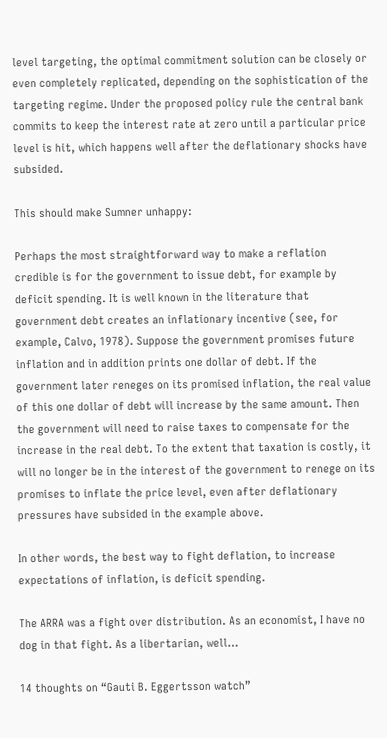level targeting, the optimal commitment solution can be closely or even completely replicated, depending on the sophistication of the targeting regime. Under the proposed policy rule the central bank commits to keep the interest rate at zero until a particular price level is hit, which happens well after the deflationary shocks have subsided.

This should make Sumner unhappy:

Perhaps the most straightforward way to make a reflation credible is for the government to issue debt, for example by deficit spending. It is well known in the literature that government debt creates an inflationary incentive (see, for example, Calvo, 1978). Suppose the government promises future inflation and in addition prints one dollar of debt. If the government later reneges on its promised inflation, the real value of this one dollar of debt will increase by the same amount. Then the government will need to raise taxes to compensate for the increase in the real debt. To the extent that taxation is costly, it will no longer be in the interest of the government to renege on its promises to inflate the price level, even after deflationary pressures have subsided in the example above.

In other words, the best way to fight deflation, to increase expectations of inflation, is deficit spending.

The ARRA was a fight over distribution. As an economist, I have no dog in that fight. As a libertarian, well…

14 thoughts on “Gauti B. Eggertsson watch”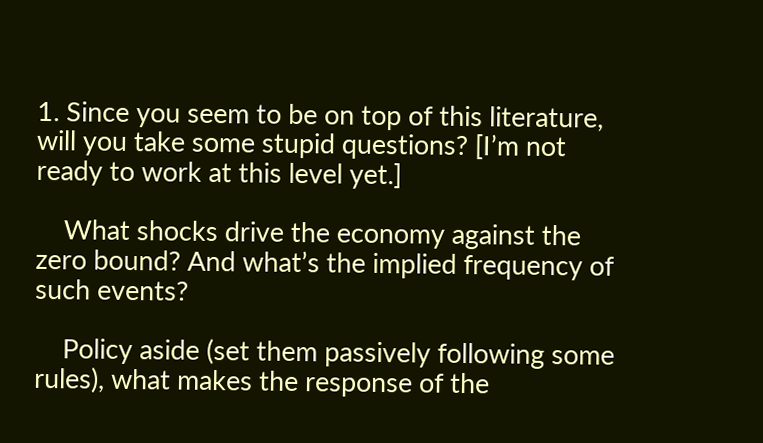1. Since you seem to be on top of this literature, will you take some stupid questions? [I’m not ready to work at this level yet.]

    What shocks drive the economy against the zero bound? And what’s the implied frequency of such events?

    Policy aside (set them passively following some rules), what makes the response of the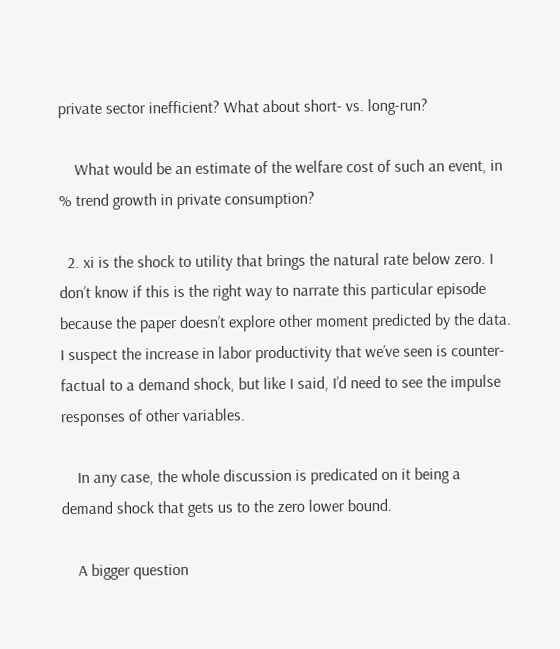private sector inefficient? What about short- vs. long-run?

    What would be an estimate of the welfare cost of such an event, in % trend growth in private consumption?

  2. xi is the shock to utility that brings the natural rate below zero. I don’t know if this is the right way to narrate this particular episode because the paper doesn’t explore other moment predicted by the data. I suspect the increase in labor productivity that we’ve seen is counter-factual to a demand shock, but like I said, I’d need to see the impulse responses of other variables.

    In any case, the whole discussion is predicated on it being a demand shock that gets us to the zero lower bound.

    A bigger question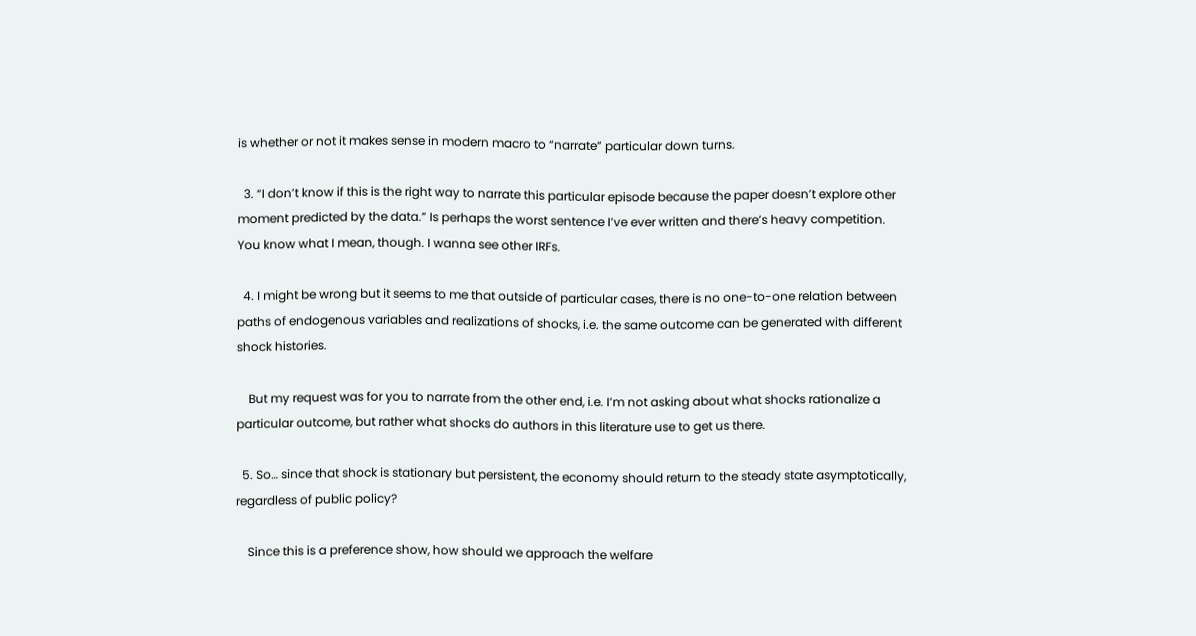is whether or not it makes sense in modern macro to “narrate” particular down turns.

  3. “I don’t know if this is the right way to narrate this particular episode because the paper doesn’t explore other moment predicted by the data.” Is perhaps the worst sentence I’ve ever written and there’s heavy competition. You know what I mean, though. I wanna see other IRFs.

  4. I might be wrong but it seems to me that outside of particular cases, there is no one-to-one relation between paths of endogenous variables and realizations of shocks, i.e. the same outcome can be generated with different shock histories.

    But my request was for you to narrate from the other end, i.e. I’m not asking about what shocks rationalize a particular outcome, but rather what shocks do authors in this literature use to get us there.

  5. So… since that shock is stationary but persistent, the economy should return to the steady state asymptotically, regardless of public policy?

    Since this is a preference show, how should we approach the welfare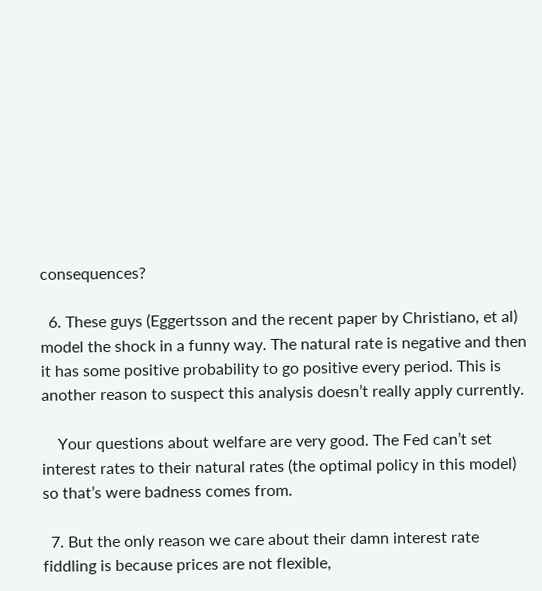consequences?

  6. These guys (Eggertsson and the recent paper by Christiano, et al) model the shock in a funny way. The natural rate is negative and then it has some positive probability to go positive every period. This is another reason to suspect this analysis doesn’t really apply currently.

    Your questions about welfare are very good. The Fed can’t set interest rates to their natural rates (the optimal policy in this model) so that’s were badness comes from.

  7. But the only reason we care about their damn interest rate fiddling is because prices are not flexible,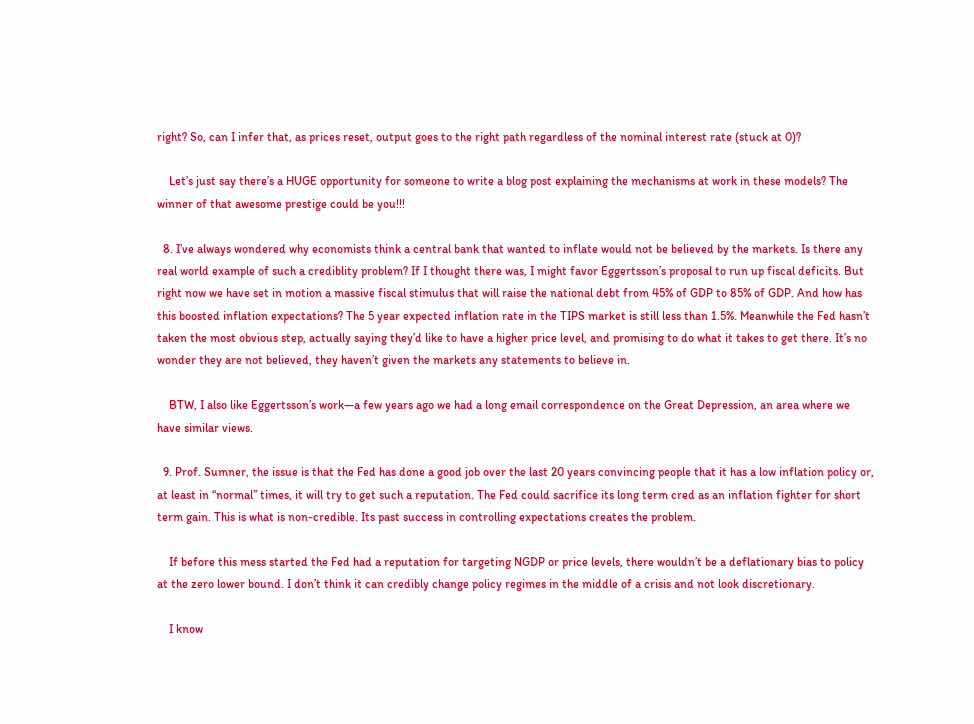right? So, can I infer that, as prices reset, output goes to the right path regardless of the nominal interest rate (stuck at 0)?

    Let’s just say there’s a HUGE opportunity for someone to write a blog post explaining the mechanisms at work in these models? The winner of that awesome prestige could be you!!!

  8. I’ve always wondered why economists think a central bank that wanted to inflate would not be believed by the markets. Is there any real world example of such a crediblity problem? If I thought there was, I might favor Eggertsson’s proposal to run up fiscal deficits. But right now we have set in motion a massive fiscal stimulus that will raise the national debt from 45% of GDP to 85% of GDP. And how has this boosted inflation expectations? The 5 year expected inflation rate in the TIPS market is still less than 1.5%. Meanwhile the Fed hasn’t taken the most obvious step, actually saying they’d like to have a higher price level, and promising to do what it takes to get there. It’s no wonder they are not believed, they haven’t given the markets any statements to believe in.

    BTW, I also like Eggertsson’s work—a few years ago we had a long email correspondence on the Great Depression, an area where we have similar views.

  9. Prof. Sumner, the issue is that the Fed has done a good job over the last 20 years convincing people that it has a low inflation policy or, at least in “normal” times, it will try to get such a reputation. The Fed could sacrifice its long term cred as an inflation fighter for short term gain. This is what is non-credible. Its past success in controlling expectations creates the problem.

    If before this mess started the Fed had a reputation for targeting NGDP or price levels, there wouldn’t be a deflationary bias to policy at the zero lower bound. I don’t think it can credibly change policy regimes in the middle of a crisis and not look discretionary.

    I know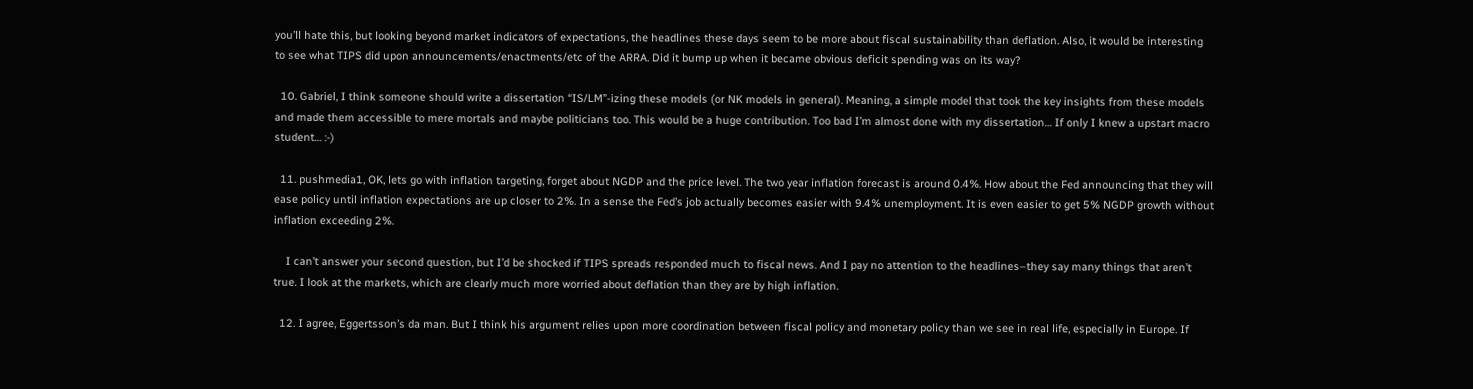you’ll hate this, but looking beyond market indicators of expectations, the headlines these days seem to be more about fiscal sustainability than deflation. Also, it would be interesting to see what TIPS did upon announcements/enactments/etc of the ARRA. Did it bump up when it became obvious deficit spending was on its way?

  10. Gabriel, I think someone should write a dissertation “IS/LM”-izing these models (or NK models in general). Meaning, a simple model that took the key insights from these models and made them accessible to mere mortals and maybe politicians too. This would be a huge contribution. Too bad I’m almost done with my dissertation… If only I knew a upstart macro student… :-)

  11. pushmedia1, OK, lets go with inflation targeting, forget about NGDP and the price level. The two year inflation forecast is around 0.4%. How about the Fed announcing that they will ease policy until inflation expectations are up closer to 2%. In a sense the Fed’s job actually becomes easier with 9.4% unemployment. It is even easier to get 5% NGDP growth without inflation exceeding 2%.

    I can’t answer your second question, but I’d be shocked if TIPS spreads responded much to fiscal news. And I pay no attention to the headlines–they say many things that aren’t true. I look at the markets, which are clearly much more worried about deflation than they are by high inflation.

  12. I agree, Eggertsson’s da man. But I think his argument relies upon more coordination between fiscal policy and monetary policy than we see in real life, especially in Europe. If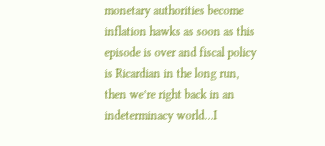monetary authorities become inflation hawks as soon as this episode is over and fiscal policy is Ricardian in the long run, then we’re right back in an indeterminacy world…I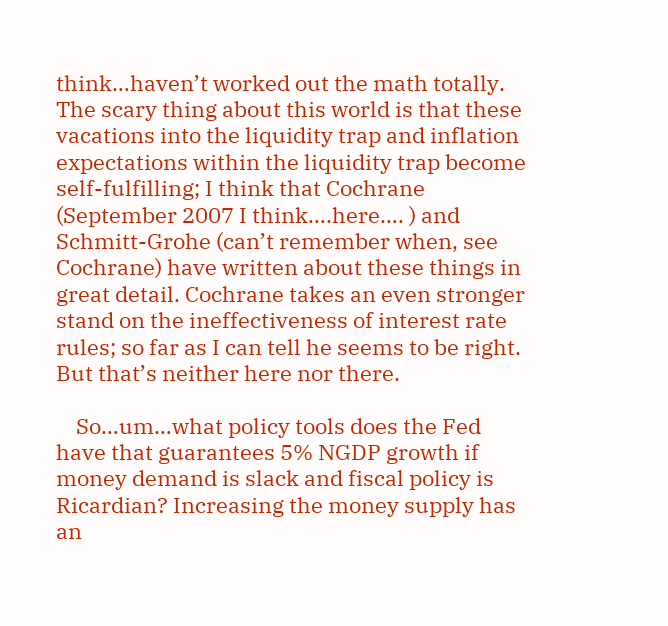think…haven’t worked out the math totally. The scary thing about this world is that these vacations into the liquidity trap and inflation expectations within the liquidity trap become self-fulfilling; I think that Cochrane (September 2007 I think….here…. ) and Schmitt-Grohe (can’t remember when, see Cochrane) have written about these things in great detail. Cochrane takes an even stronger stand on the ineffectiveness of interest rate rules; so far as I can tell he seems to be right. But that’s neither here nor there.

    So…um…what policy tools does the Fed have that guarantees 5% NGDP growth if money demand is slack and fiscal policy is Ricardian? Increasing the money supply has an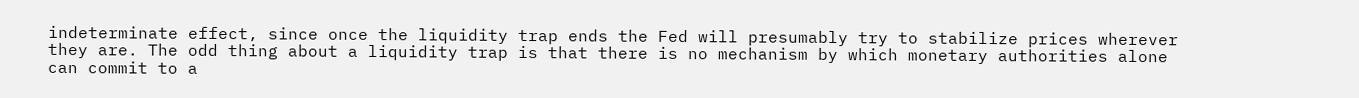indeterminate effect, since once the liquidity trap ends the Fed will presumably try to stabilize prices wherever they are. The odd thing about a liquidity trap is that there is no mechanism by which monetary authorities alone can commit to a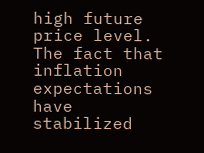high future price level. The fact that inflation expectations have stabilized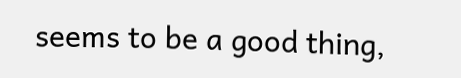seems to be a good thing,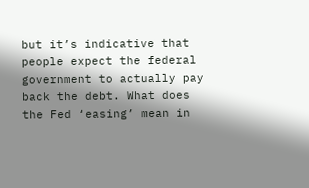but it’s indicative that people expect the federal government to actually pay back the debt. What does the Fed ‘easing’ mean in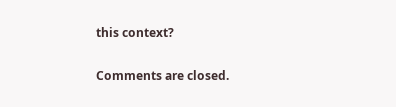this context?

Comments are closed.